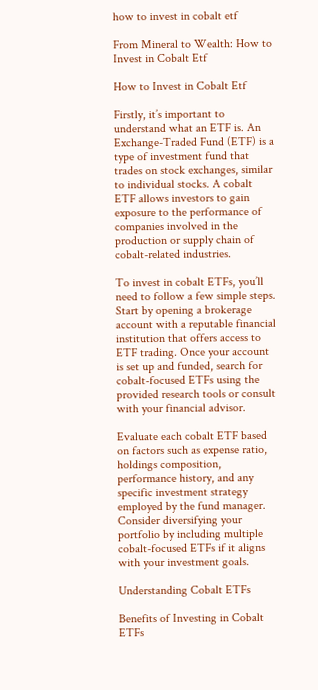how to invest in cobalt etf

From Mineral to Wealth: How to Invest in Cobalt Etf

How to Invest in Cobalt Etf

Firstly, it’s important to understand what an ETF is. An Exchange-Traded Fund (ETF) is a type of investment fund that trades on stock exchanges, similar to individual stocks. A cobalt ETF allows investors to gain exposure to the performance of companies involved in the production or supply chain of cobalt-related industries.

To invest in cobalt ETFs, you’ll need to follow a few simple steps. Start by opening a brokerage account with a reputable financial institution that offers access to ETF trading. Once your account is set up and funded, search for cobalt-focused ETFs using the provided research tools or consult with your financial advisor.

Evaluate each cobalt ETF based on factors such as expense ratio, holdings composition, performance history, and any specific investment strategy employed by the fund manager. Consider diversifying your portfolio by including multiple cobalt-focused ETFs if it aligns with your investment goals.

Understanding Cobalt ETFs

Benefits of Investing in Cobalt ETFs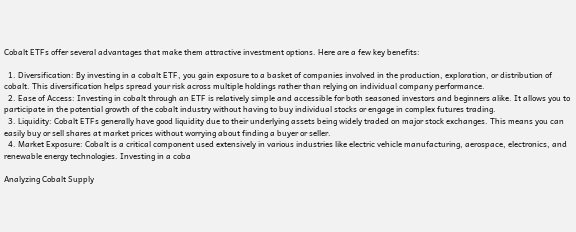Cobalt ETFs offer several advantages that make them attractive investment options. Here are a few key benefits:

  1. Diversification: By investing in a cobalt ETF, you gain exposure to a basket of companies involved in the production, exploration, or distribution of cobalt. This diversification helps spread your risk across multiple holdings rather than relying on individual company performance.
  2. Ease of Access: Investing in cobalt through an ETF is relatively simple and accessible for both seasoned investors and beginners alike. It allows you to participate in the potential growth of the cobalt industry without having to buy individual stocks or engage in complex futures trading.
  3. Liquidity: Cobalt ETFs generally have good liquidity due to their underlying assets being widely traded on major stock exchanges. This means you can easily buy or sell shares at market prices without worrying about finding a buyer or seller.
  4. Market Exposure: Cobalt is a critical component used extensively in various industries like electric vehicle manufacturing, aerospace, electronics, and renewable energy technologies. Investing in a coba

Analyzing Cobalt Supply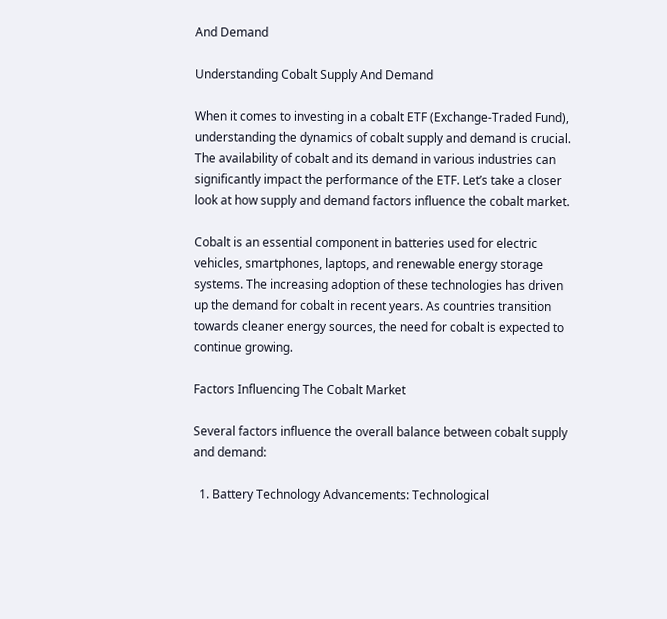And Demand

Understanding Cobalt Supply And Demand

When it comes to investing in a cobalt ETF (Exchange-Traded Fund), understanding the dynamics of cobalt supply and demand is crucial. The availability of cobalt and its demand in various industries can significantly impact the performance of the ETF. Let’s take a closer look at how supply and demand factors influence the cobalt market.

Cobalt is an essential component in batteries used for electric vehicles, smartphones, laptops, and renewable energy storage systems. The increasing adoption of these technologies has driven up the demand for cobalt in recent years. As countries transition towards cleaner energy sources, the need for cobalt is expected to continue growing.

Factors Influencing The Cobalt Market

Several factors influence the overall balance between cobalt supply and demand:

  1. Battery Technology Advancements: Technological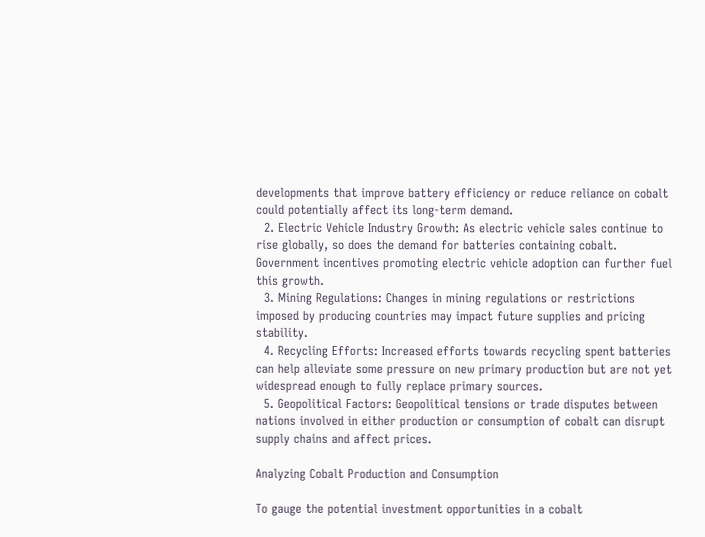developments that improve battery efficiency or reduce reliance on cobalt could potentially affect its long-term demand.
  2. Electric Vehicle Industry Growth: As electric vehicle sales continue to rise globally, so does the demand for batteries containing cobalt. Government incentives promoting electric vehicle adoption can further fuel this growth.
  3. Mining Regulations: Changes in mining regulations or restrictions imposed by producing countries may impact future supplies and pricing stability.
  4. Recycling Efforts: Increased efforts towards recycling spent batteries can help alleviate some pressure on new primary production but are not yet widespread enough to fully replace primary sources.
  5. Geopolitical Factors: Geopolitical tensions or trade disputes between nations involved in either production or consumption of cobalt can disrupt supply chains and affect prices.

Analyzing Cobalt Production and Consumption

To gauge the potential investment opportunities in a cobalt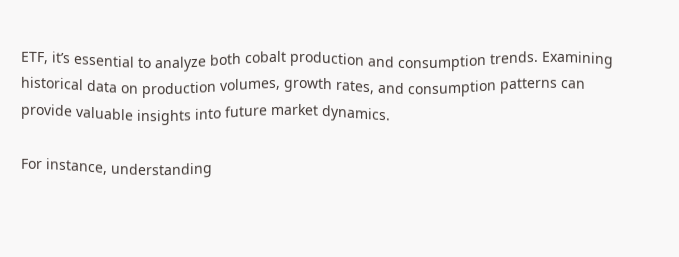ETF, it’s essential to analyze both cobalt production and consumption trends. Examining historical data on production volumes, growth rates, and consumption patterns can provide valuable insights into future market dynamics.

For instance, understanding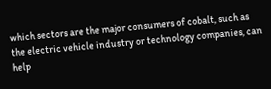which sectors are the major consumers of cobalt, such as the electric vehicle industry or technology companies, can help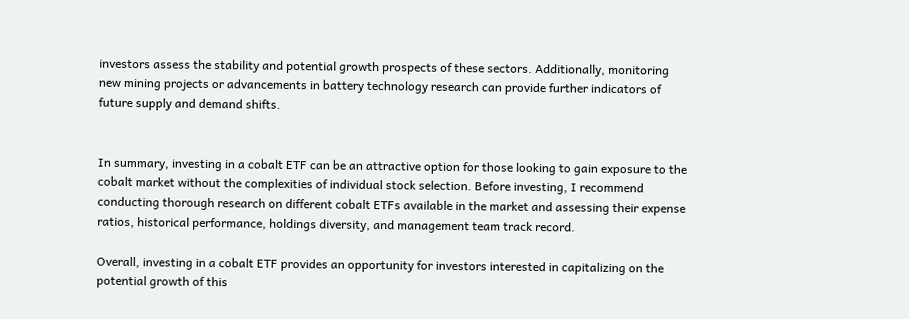investors assess the stability and potential growth prospects of these sectors. Additionally, monitoring new mining projects or advancements in battery technology research can provide further indicators of future supply and demand shifts.


In summary, investing in a cobalt ETF can be an attractive option for those looking to gain exposure to the cobalt market without the complexities of individual stock selection. Before investing, I recommend conducting thorough research on different cobalt ETFs available in the market and assessing their expense ratios, historical performance, holdings diversity, and management team track record.

Overall, investing in a cobalt ETF provides an opportunity for investors interested in capitalizing on the potential growth of this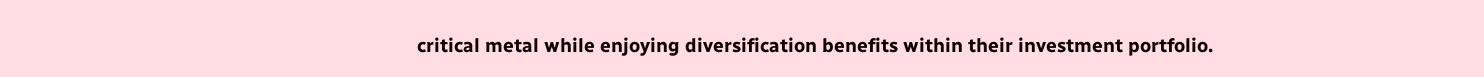critical metal while enjoying diversification benefits within their investment portfolio.